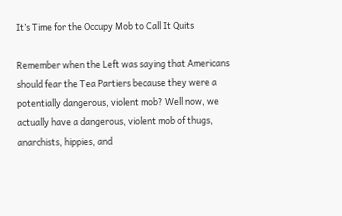It’s Time for the Occupy Mob to Call It Quits

Remember when the Left was saying that Americans should fear the Tea Partiers because they were a potentially dangerous, violent mob? Well now, we actually have a dangerous, violent mob of thugs, anarchists, hippies, and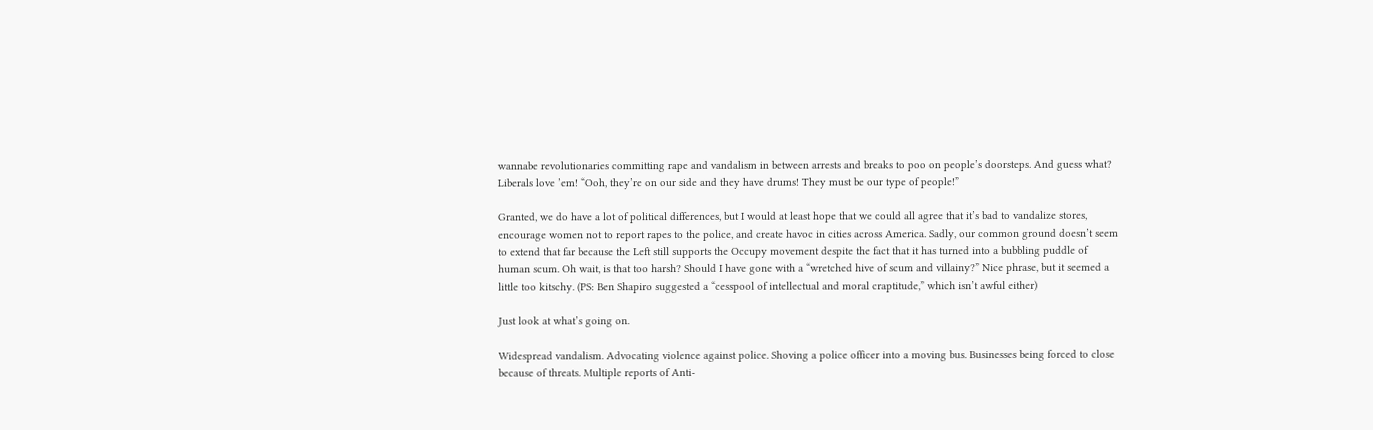wannabe revolutionaries committing rape and vandalism in between arrests and breaks to poo on people’s doorsteps. And guess what? Liberals love ’em! “Ooh, they’re on our side and they have drums! They must be our type of people!”

Granted, we do have a lot of political differences, but I would at least hope that we could all agree that it’s bad to vandalize stores, encourage women not to report rapes to the police, and create havoc in cities across America. Sadly, our common ground doesn’t seem to extend that far because the Left still supports the Occupy movement despite the fact that it has turned into a bubbling puddle of human scum. Oh wait, is that too harsh? Should I have gone with a “wretched hive of scum and villainy?” Nice phrase, but it seemed a little too kitschy. (PS: Ben Shapiro suggested a “cesspool of intellectual and moral craptitude,” which isn’t awful either)

Just look at what’s going on.

Widespread vandalism. Advocating violence against police. Shoving a police officer into a moving bus. Businesses being forced to close because of threats. Multiple reports of Anti-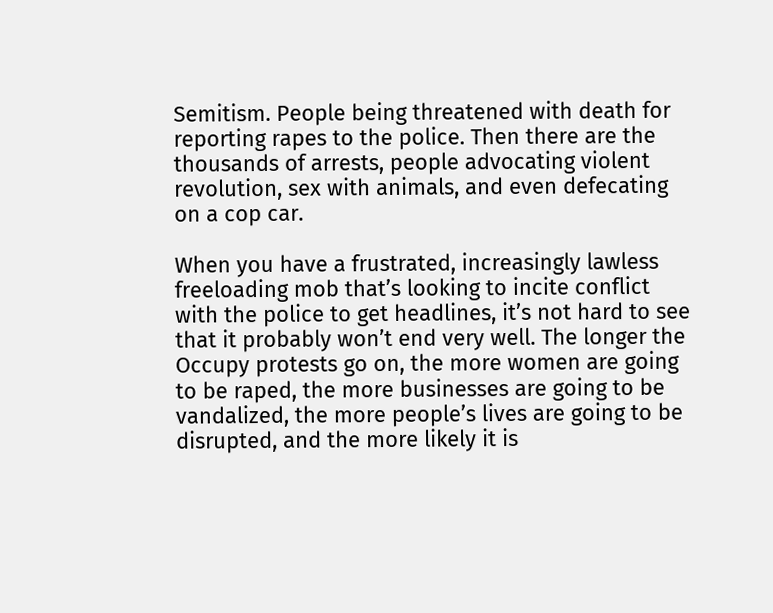Semitism. People being threatened with death for reporting rapes to the police. Then there are the thousands of arrests, people advocating violent revolution, sex with animals, and even defecating on a cop car.

When you have a frustrated, increasingly lawless freeloading mob that’s looking to incite conflict with the police to get headlines, it’s not hard to see that it probably won’t end very well. The longer the Occupy protests go on, the more women are going to be raped, the more businesses are going to be vandalized, the more people’s lives are going to be disrupted, and the more likely it is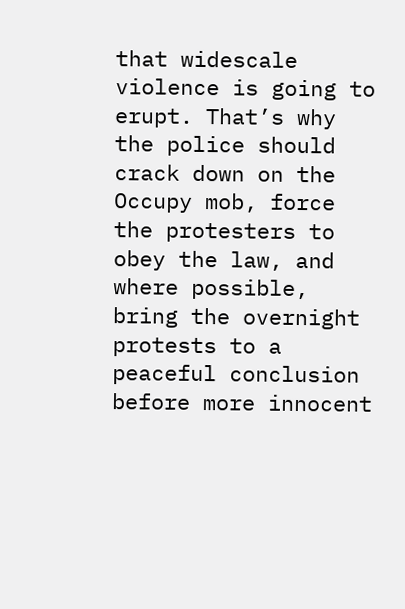that widescale violence is going to erupt. That’s why the police should crack down on the Occupy mob, force the protesters to obey the law, and where possible, bring the overnight protests to a peaceful conclusion before more innocent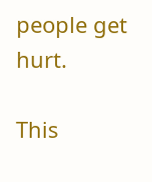people get hurt.

This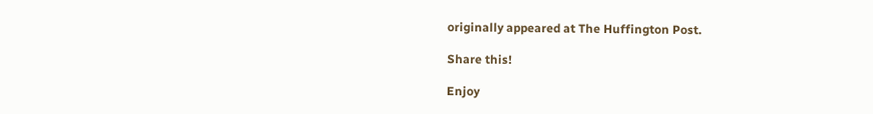originally appeared at The Huffington Post.

Share this!

Enjoy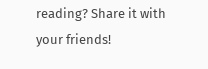reading? Share it with your friends!